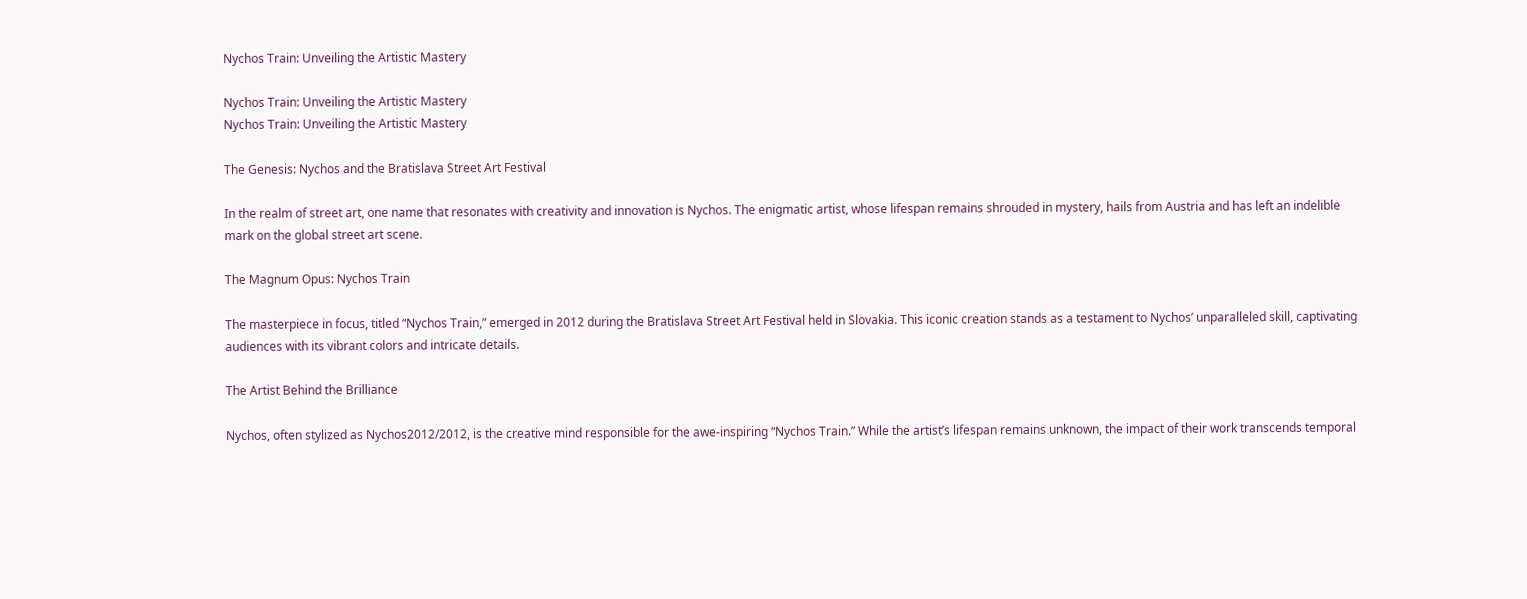Nychos Train: Unveiling the Artistic Mastery

Nychos Train: Unveiling the Artistic Mastery
Nychos Train: Unveiling the Artistic Mastery

The Genesis: Nychos and the Bratislava Street Art Festival

In the realm of street art, one name that resonates with creativity and innovation is Nychos. The enigmatic artist, whose lifespan remains shrouded in mystery, hails from Austria and has left an indelible mark on the global street art scene.

The Magnum Opus: Nychos Train

The masterpiece in focus, titled “Nychos Train,” emerged in 2012 during the Bratislava Street Art Festival held in Slovakia. This iconic creation stands as a testament to Nychos’ unparalleled skill, captivating audiences with its vibrant colors and intricate details.

The Artist Behind the Brilliance

Nychos, often stylized as Nychos2012/2012, is the creative mind responsible for the awe-inspiring “Nychos Train.” While the artist’s lifespan remains unknown, the impact of their work transcends temporal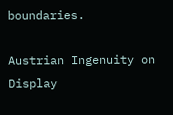boundaries.

Austrian Ingenuity on Display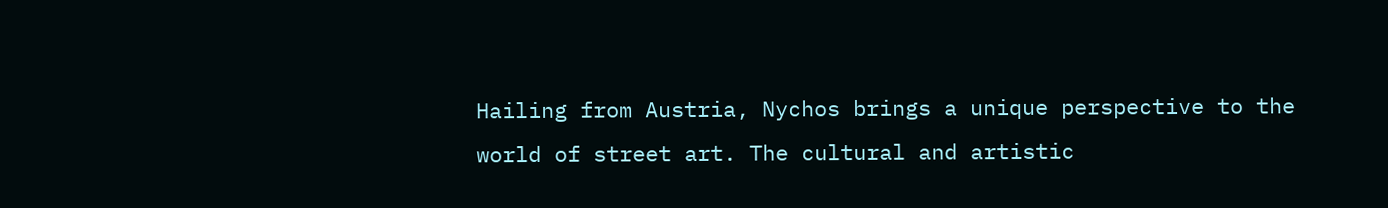Hailing from Austria, Nychos brings a unique perspective to the world of street art. The cultural and artistic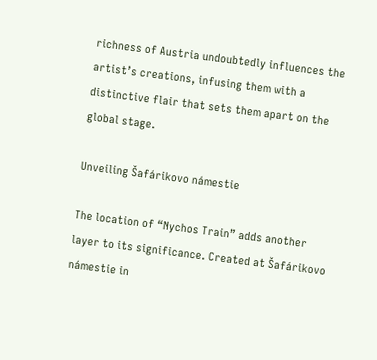richness of Austria undoubtedly influences the artist’s creations, infusing them with a distinctive flair that sets them apart on the global stage.

Unveiling Šafárikovo námestie

The location of “Nychos Train” adds another layer to its significance. Created at Šafárikovo námestie in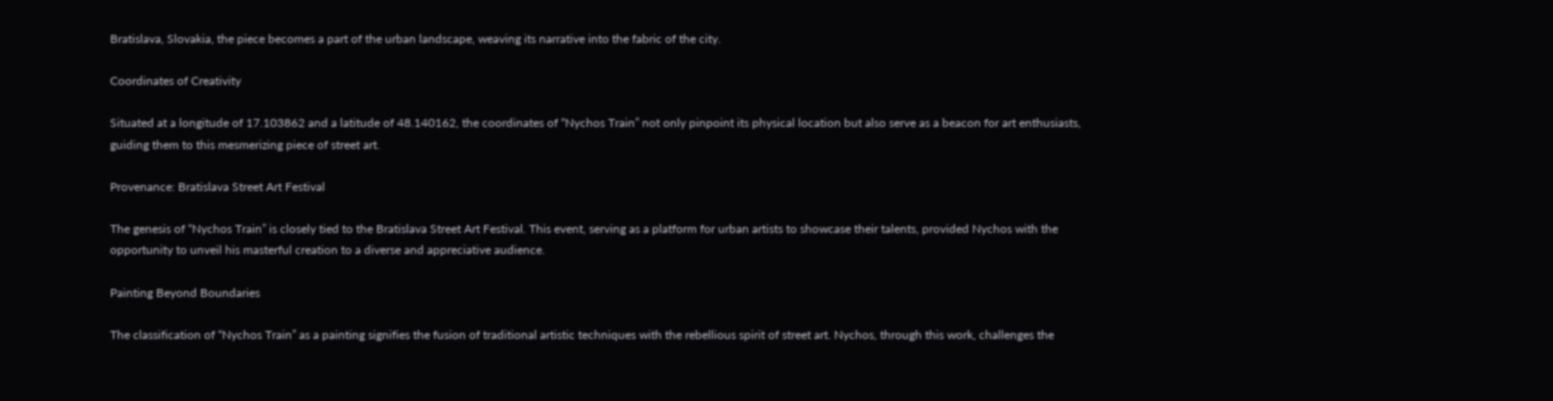Bratislava, Slovakia, the piece becomes a part of the urban landscape, weaving its narrative into the fabric of the city.

Coordinates of Creativity

Situated at a longitude of 17.103862 and a latitude of 48.140162, the coordinates of “Nychos Train” not only pinpoint its physical location but also serve as a beacon for art enthusiasts, guiding them to this mesmerizing piece of street art.

Provenance: Bratislava Street Art Festival

The genesis of “Nychos Train” is closely tied to the Bratislava Street Art Festival. This event, serving as a platform for urban artists to showcase their talents, provided Nychos with the opportunity to unveil his masterful creation to a diverse and appreciative audience.

Painting Beyond Boundaries

The classification of “Nychos Train” as a painting signifies the fusion of traditional artistic techniques with the rebellious spirit of street art. Nychos, through this work, challenges the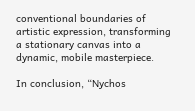conventional boundaries of artistic expression, transforming a stationary canvas into a dynamic, mobile masterpiece.

In conclusion, “Nychos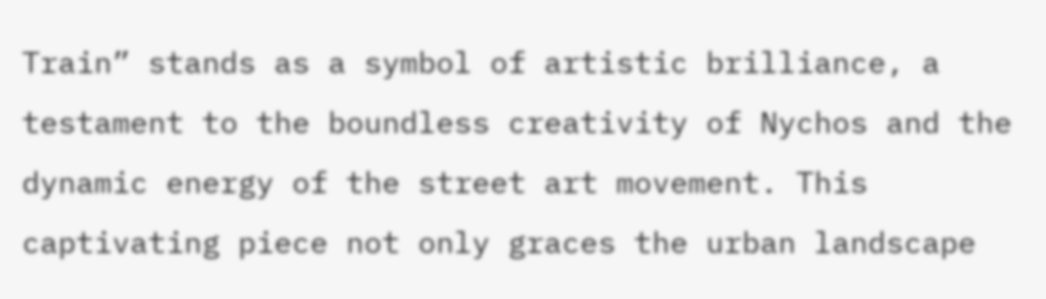Train” stands as a symbol of artistic brilliance, a testament to the boundless creativity of Nychos and the dynamic energy of the street art movement. This captivating piece not only graces the urban landscape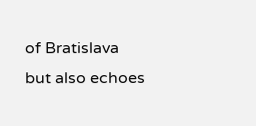of Bratislava but also echoes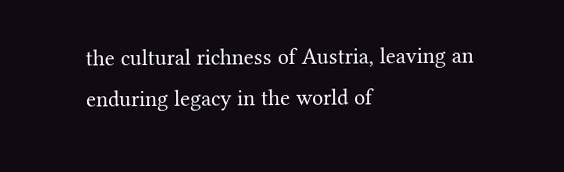the cultural richness of Austria, leaving an enduring legacy in the world of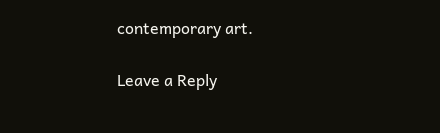contemporary art.

Leave a Reply